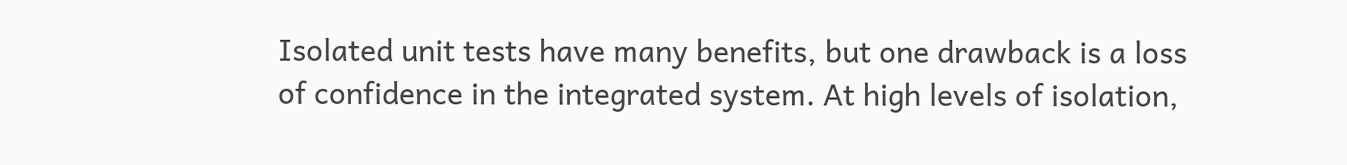Isolated unit tests have many benefits, but one drawback is a loss of confidence in the integrated system. At high levels of isolation,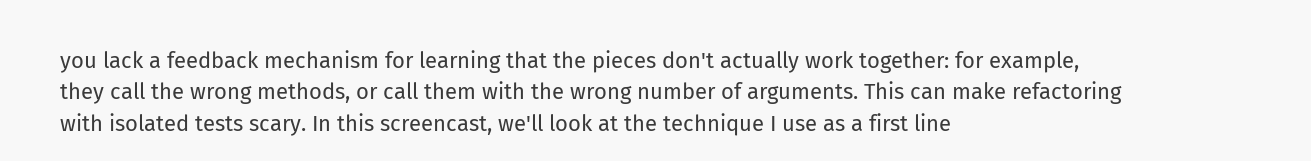you lack a feedback mechanism for learning that the pieces don't actually work together: for example, they call the wrong methods, or call them with the wrong number of arguments. This can make refactoring with isolated tests scary. In this screencast, we'll look at the technique I use as a first line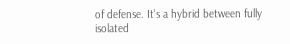of defense. It's a hybrid between fully isolated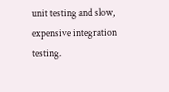unit testing and slow, expensive integration testing.